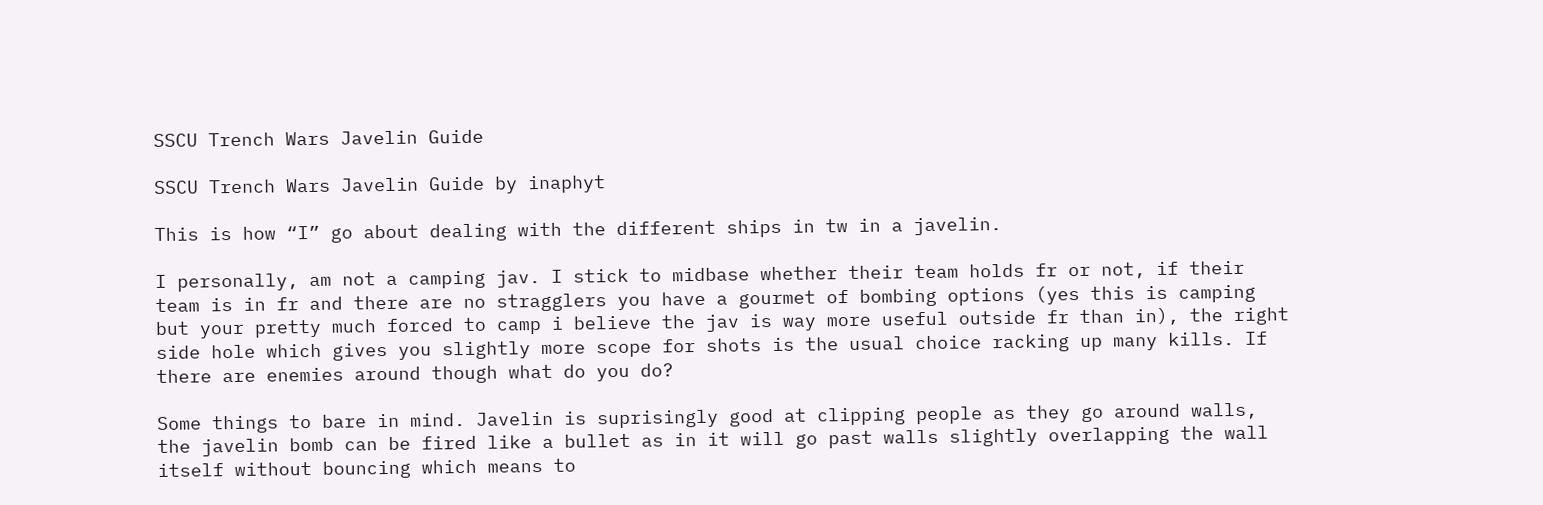SSCU Trench Wars Javelin Guide

SSCU Trench Wars Javelin Guide by inaphyt

This is how “I” go about dealing with the different ships in tw in a javelin.

I personally, am not a camping jav. I stick to midbase whether their team holds fr or not, if their team is in fr and there are no stragglers you have a gourmet of bombing options (yes this is camping but your pretty much forced to camp i believe the jav is way more useful outside fr than in), the right side hole which gives you slightly more scope for shots is the usual choice racking up many kills. If there are enemies around though what do you do?

Some things to bare in mind. Javelin is suprisingly good at clipping people as they go around walls, the javelin bomb can be fired like a bullet as in it will go past walls slightly overlapping the wall itself without bouncing which means to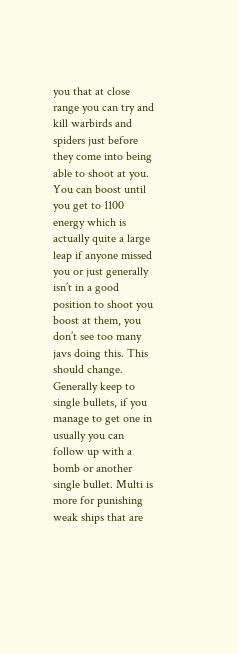you that at close range you can try and kill warbirds and spiders just before they come into being able to shoot at you. You can boost until you get to 1100 energy which is actually quite a large leap if anyone missed you or just generally isn’t in a good position to shoot you boost at them, you don’t see too many javs doing this. This should change. Generally keep to single bullets, if you manage to get one in usually you can follow up with a bomb or another single bullet. Multi is more for punishing weak ships that are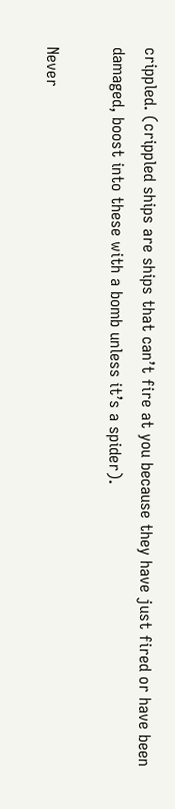crippled. (crippled ships are ships that can’t fire at you because they have just fired or have been damaged, boost into these with a bomb unless it’s a spider).

Never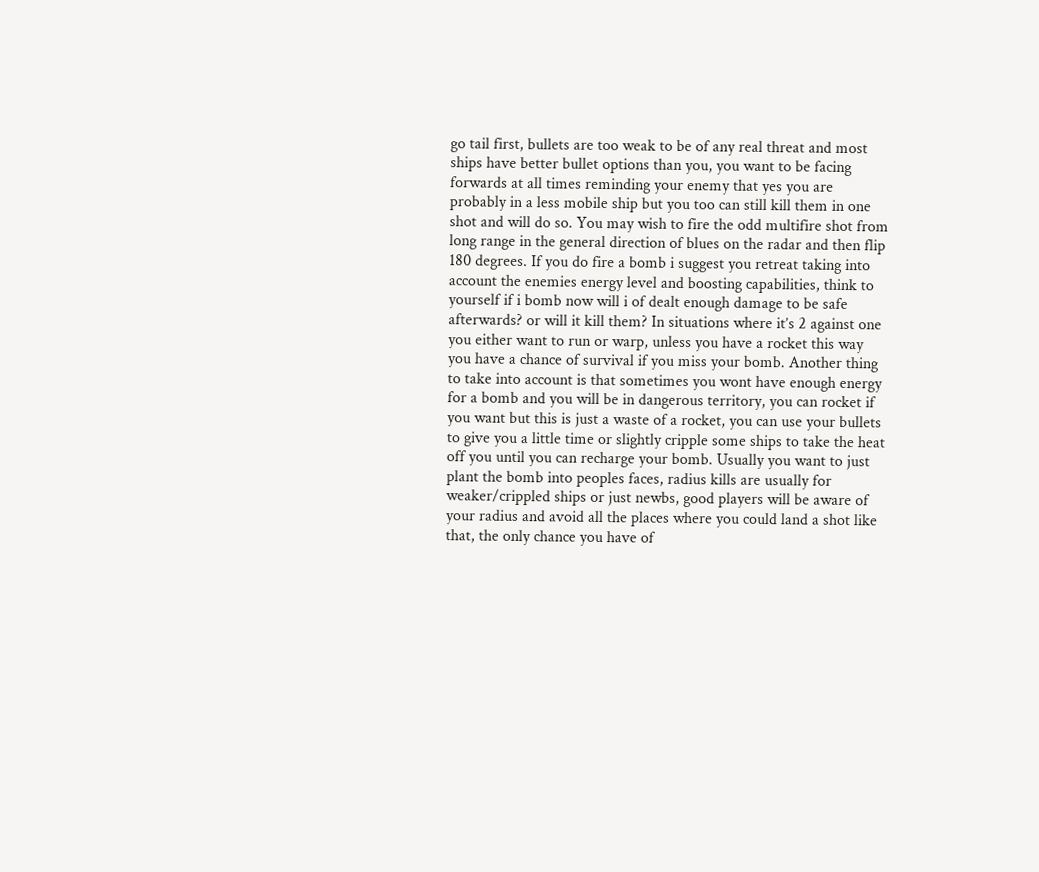go tail first, bullets are too weak to be of any real threat and most ships have better bullet options than you, you want to be facing forwards at all times reminding your enemy that yes you are probably in a less mobile ship but you too can still kill them in one shot and will do so. You may wish to fire the odd multifire shot from long range in the general direction of blues on the radar and then flip 180 degrees. If you do fire a bomb i suggest you retreat taking into account the enemies energy level and boosting capabilities, think to yourself if i bomb now will i of dealt enough damage to be safe afterwards? or will it kill them? In situations where it’s 2 against one you either want to run or warp, unless you have a rocket this way you have a chance of survival if you miss your bomb. Another thing to take into account is that sometimes you wont have enough energy for a bomb and you will be in dangerous territory, you can rocket if you want but this is just a waste of a rocket, you can use your bullets to give you a little time or slightly cripple some ships to take the heat off you until you can recharge your bomb. Usually you want to just plant the bomb into peoples faces, radius kills are usually for weaker/crippled ships or just newbs, good players will be aware of your radius and avoid all the places where you could land a shot like that, the only chance you have of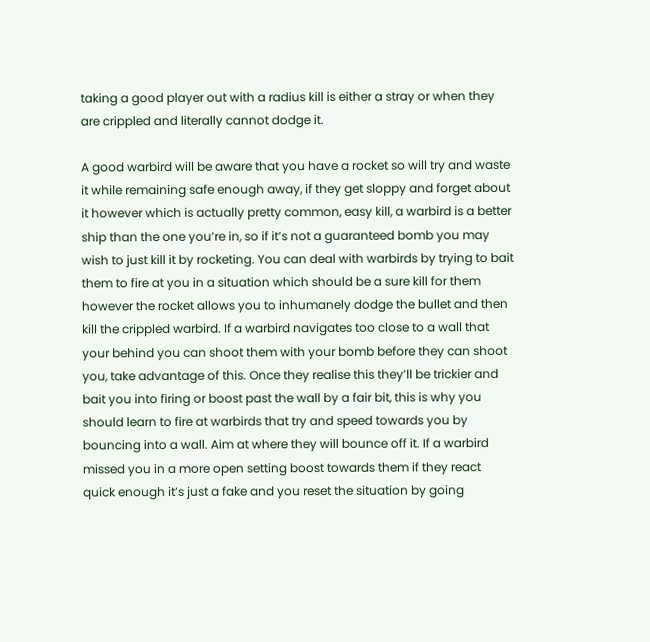taking a good player out with a radius kill is either a stray or when they are crippled and literally cannot dodge it.

A good warbird will be aware that you have a rocket so will try and waste it while remaining safe enough away, if they get sloppy and forget about it however which is actually pretty common, easy kill, a warbird is a better ship than the one you’re in, so if it’s not a guaranteed bomb you may wish to just kill it by rocketing. You can deal with warbirds by trying to bait them to fire at you in a situation which should be a sure kill for them however the rocket allows you to inhumanely dodge the bullet and then kill the crippled warbird. If a warbird navigates too close to a wall that your behind you can shoot them with your bomb before they can shoot you, take advantage of this. Once they realise this they’ll be trickier and bait you into firing or boost past the wall by a fair bit, this is why you should learn to fire at warbirds that try and speed towards you by bouncing into a wall. Aim at where they will bounce off it. If a warbird missed you in a more open setting boost towards them if they react quick enough it’s just a fake and you reset the situation by going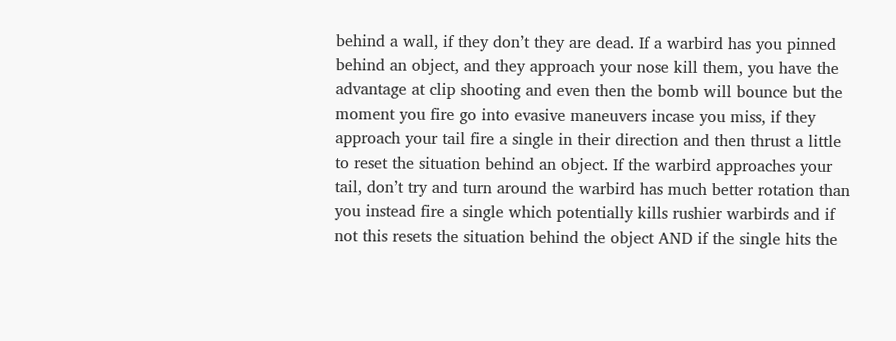behind a wall, if they don’t they are dead. If a warbird has you pinned behind an object, and they approach your nose kill them, you have the advantage at clip shooting and even then the bomb will bounce but the moment you fire go into evasive maneuvers incase you miss, if they approach your tail fire a single in their direction and then thrust a little to reset the situation behind an object. If the warbird approaches your tail, don’t try and turn around the warbird has much better rotation than you instead fire a single which potentially kills rushier warbirds and if not this resets the situation behind the object AND if the single hits the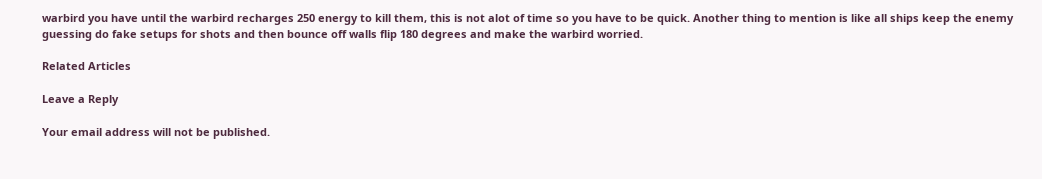warbird you have until the warbird recharges 250 energy to kill them, this is not alot of time so you have to be quick. Another thing to mention is like all ships keep the enemy guessing do fake setups for shots and then bounce off walls flip 180 degrees and make the warbird worried.

Related Articles

Leave a Reply

Your email address will not be published.